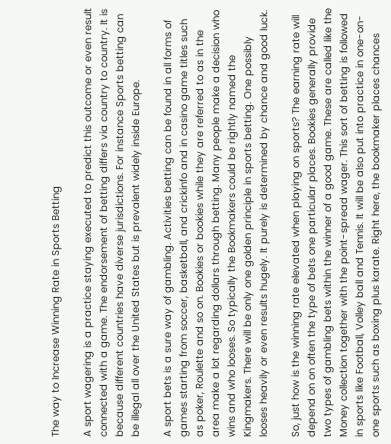The way to Increase Winning Rate in Sports Betting

A sport wagering is a practice staying executed to predict this outcome or even result connected with a game. The endorsement of betting differs via country to country. It is because different countries have diverse jurisdictions. For instance Sports betting can be illegal all over the United States but is prevalent widely inside Europe.

A sport bets is a sure way of gambling. Activities betting can be found in all forms of games starting from soccer, basketball, and crickinfo and in casino game titles such as poker, Roulette and so on. Bookies or bookies while they are referred to as in the area make a lot regarding dollars through betting. Many people make a decision who wins and who looses. So typically the Bookmakers could be rightly named the Kingmakers. There will be only one golden principle in sports betting. One possibly looses heavily or even results hugely. It purely is determined by chance and good luck.

So, just how is the winning rate elevated when playing on sports? The earning rate will depend on on often the type of bets one particular places. Bookies generally provide two types of gambling bets within the winner of a good game. These are called like the Money collection together with the point-spread wager. This sort of betting is followed in sports like Football, Volley ball and Tennis. It will be also put into practice in one-on-one sports such as boxing plus karate. Right here, the bookmaker places chances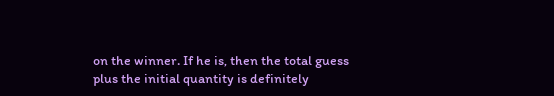on the winner. If he is, then the total guess plus the initial quantity is definitely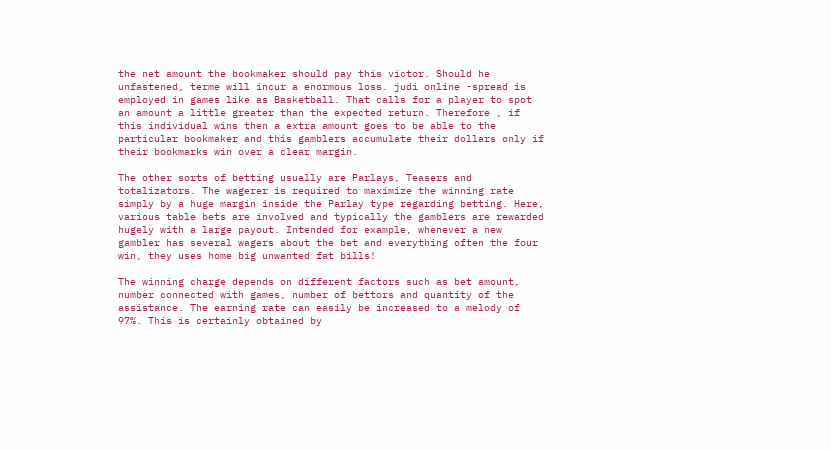the net amount the bookmaker should pay this victor. Should he unfastened, terme will incur a enormous loss. judi online -spread is employed in games like as Basketball. That calls for a player to spot an amount a little greater than the expected return. Therefore , if this individual wins then a extra amount goes to be able to the particular bookmaker and this gamblers accumulate their dollars only if their bookmarks win over a clear margin.

The other sorts of betting usually are Parlays, Teasers and totalizators. The wagerer is required to maximize the winning rate simply by a huge margin inside the Parlay type regarding betting. Here, various table bets are involved and typically the gamblers are rewarded hugely with a large payout. Intended for example, whenever a new gambler has several wagers about the bet and everything often the four win, they uses home big unwanted fat bills!

The winning charge depends on different factors such as bet amount, number connected with games, number of bettors and quantity of the assistance. The earning rate can easily be increased to a melody of 97%. This is certainly obtained by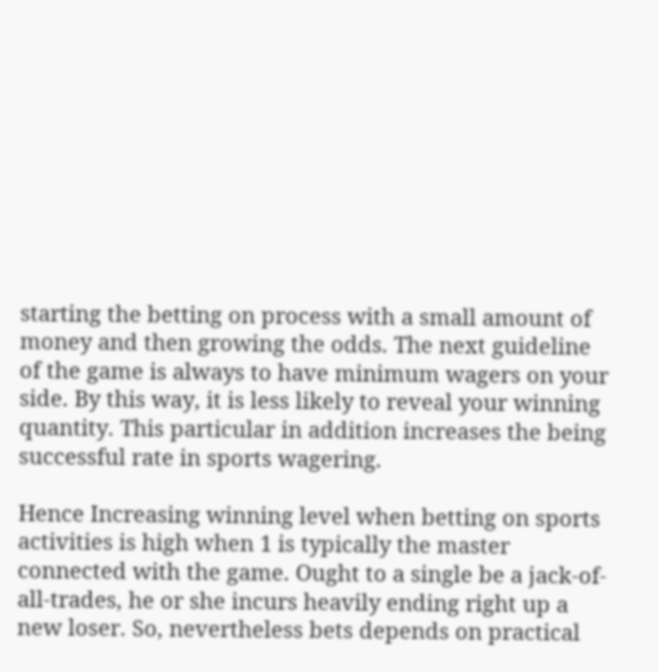starting the betting on process with a small amount of money and then growing the odds. The next guideline of the game is always to have minimum wagers on your side. By this way, it is less likely to reveal your winning quantity. This particular in addition increases the being successful rate in sports wagering.

Hence Increasing winning level when betting on sports activities is high when 1 is typically the master connected with the game. Ought to a single be a jack-of-all-trades, he or she incurs heavily ending right up a new loser. So, nevertheless bets depends on practical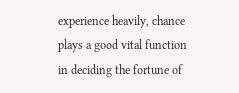experience heavily, chance plays a good vital function in deciding the fortune of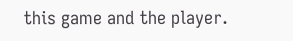this game and the player.